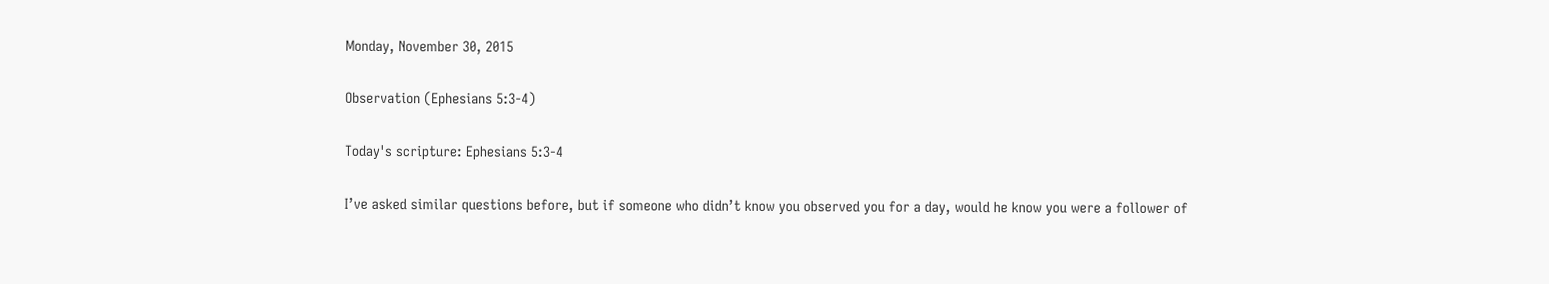Monday, November 30, 2015

Observation (Ephesians 5:3-4)

Today's scripture: Ephesians 5:3-4

I’ve asked similar questions before, but if someone who didn’t know you observed you for a day, would he know you were a follower of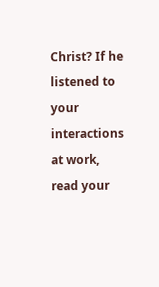Christ? If he listened to your interactions at work, read your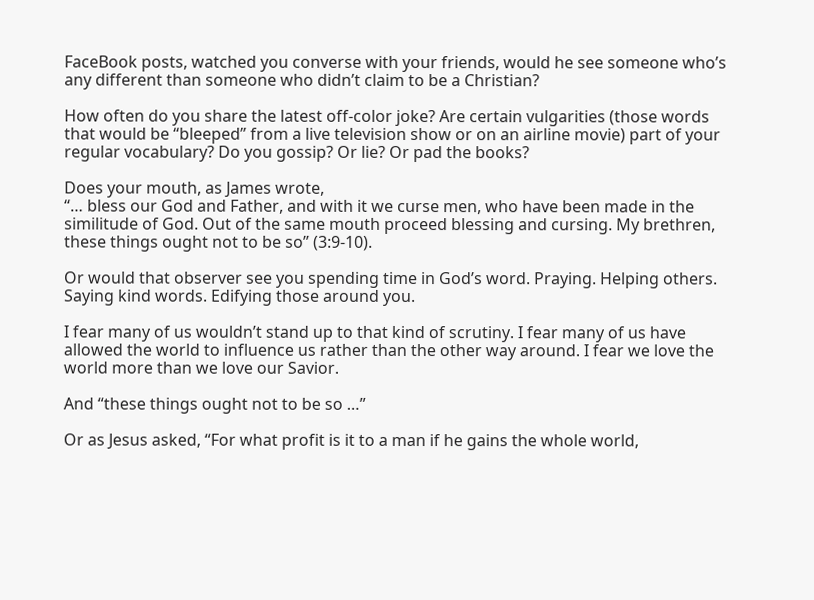FaceBook posts, watched you converse with your friends, would he see someone who’s any different than someone who didn’t claim to be a Christian?

How often do you share the latest off-color joke? Are certain vulgarities (those words that would be “bleeped” from a live television show or on an airline movie) part of your regular vocabulary? Do you gossip? Or lie? Or pad the books?

Does your mouth, as James wrote,
“… bless our God and Father, and with it we curse men, who have been made in the similitude of God. Out of the same mouth proceed blessing and cursing. My brethren, these things ought not to be so” (3:9-10).

Or would that observer see you spending time in God’s word. Praying. Helping others. Saying kind words. Edifying those around you.

I fear many of us wouldn’t stand up to that kind of scrutiny. I fear many of us have allowed the world to influence us rather than the other way around. I fear we love the world more than we love our Savior.

And “these things ought not to be so …”

Or as Jesus asked, “For what profit is it to a man if he gains the whole world,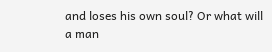and loses his own soul? Or what will a man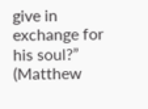give in exchange for his soul?” (Matthew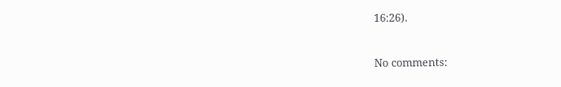16:26).

No comments: